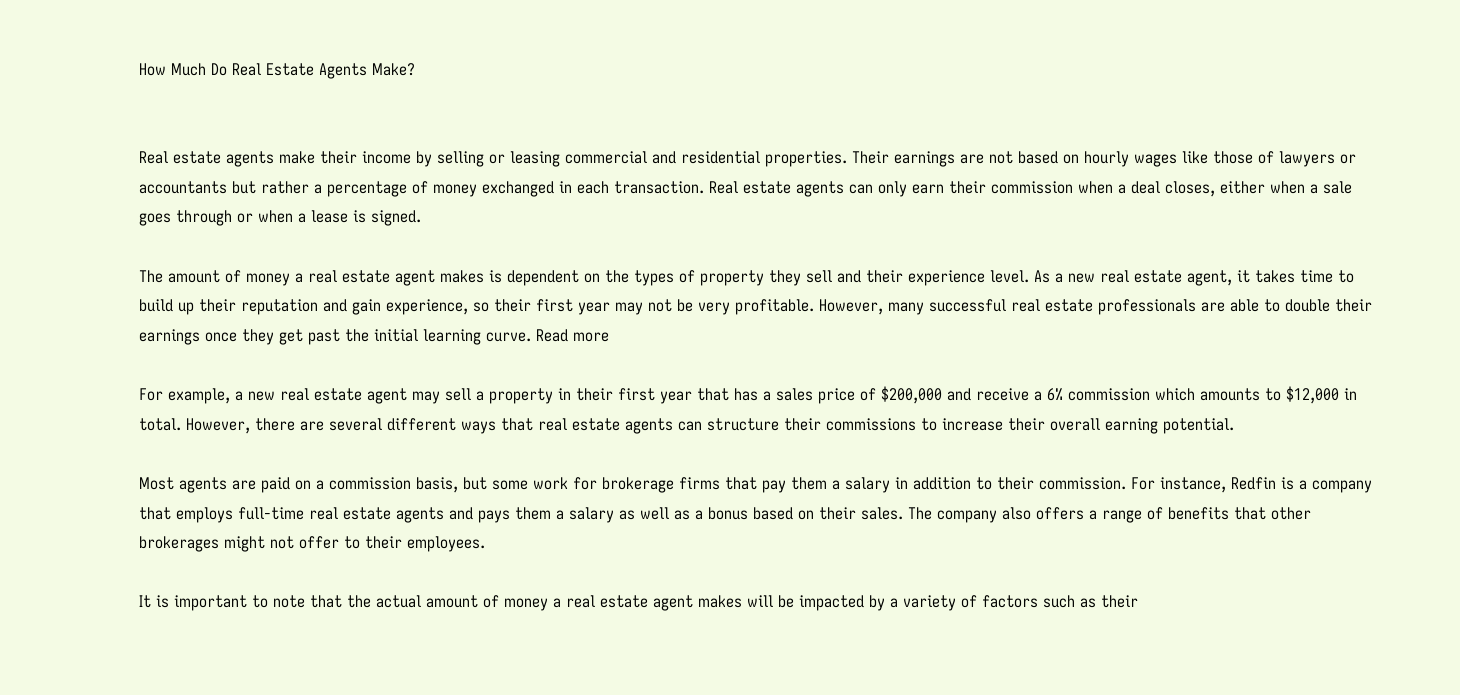How Much Do Real Estate Agents Make?


Real estate agents make their income by selling or leasing commercial and residential properties. Their earnings are not based on hourly wages like those of lawyers or accountants but rather a percentage of money exchanged in each transaction. Real estate agents can only earn their commission when a deal closes, either when a sale goes through or when a lease is signed.

The amount of money a real estate agent makes is dependent on the types of property they sell and their experience level. As a new real estate agent, it takes time to build up their reputation and gain experience, so their first year may not be very profitable. However, many successful real estate professionals are able to double their earnings once they get past the initial learning curve. Read more

For example, a new real estate agent may sell a property in their first year that has a sales price of $200,000 and receive a 6% commission which amounts to $12,000 in total. However, there are several different ways that real estate agents can structure their commissions to increase their overall earning potential.

Most agents are paid on a commission basis, but some work for brokerage firms that pay them a salary in addition to their commission. For instance, Redfin is a company that employs full-time real estate agents and pays them a salary as well as a bonus based on their sales. The company also offers a range of benefits that other brokerages might not offer to their employees.

It is important to note that the actual amount of money a real estate agent makes will be impacted by a variety of factors such as their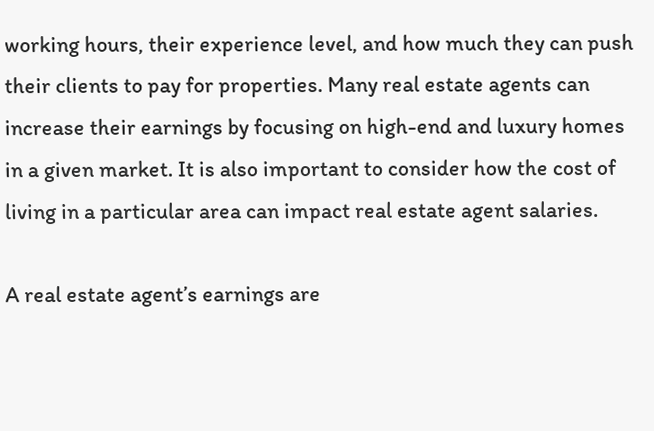working hours, their experience level, and how much they can push their clients to pay for properties. Many real estate agents can increase their earnings by focusing on high-end and luxury homes in a given market. It is also important to consider how the cost of living in a particular area can impact real estate agent salaries.

A real estate agent’s earnings are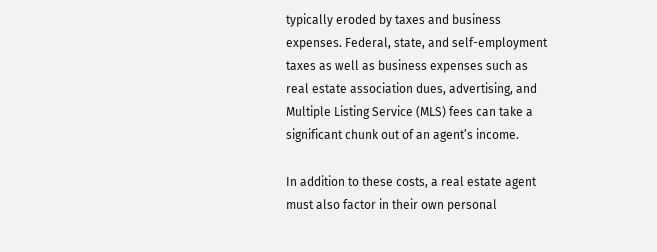typically eroded by taxes and business expenses. Federal, state, and self-employment taxes as well as business expenses such as real estate association dues, advertising, and Multiple Listing Service (MLS) fees can take a significant chunk out of an agent’s income.

In addition to these costs, a real estate agent must also factor in their own personal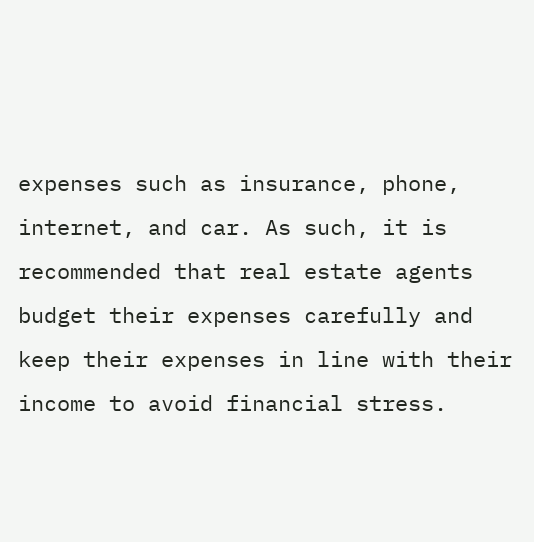expenses such as insurance, phone, internet, and car. As such, it is recommended that real estate agents budget their expenses carefully and keep their expenses in line with their income to avoid financial stress.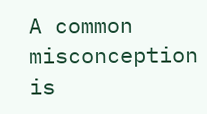A common misconception is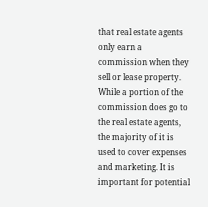that real estate agents only earn a commission when they sell or lease property. While a portion of the commission does go to the real estate agents, the majority of it is used to cover expenses and marketing. It is important for potential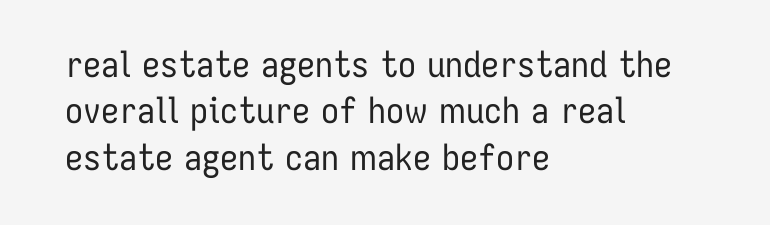real estate agents to understand the overall picture of how much a real estate agent can make before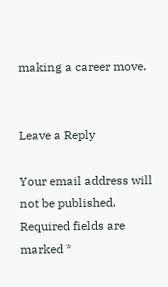making a career move.


Leave a Reply

Your email address will not be published. Required fields are marked *